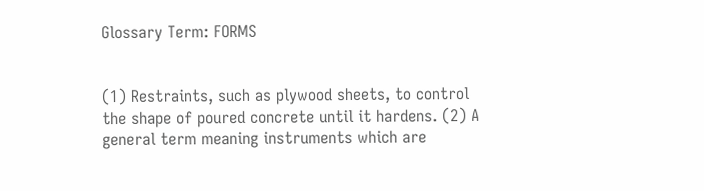Glossary Term: FORMS


(1) Restraints, such as plywood sheets, to control the shape of poured concrete until it hardens. (2) A general term meaning instruments which are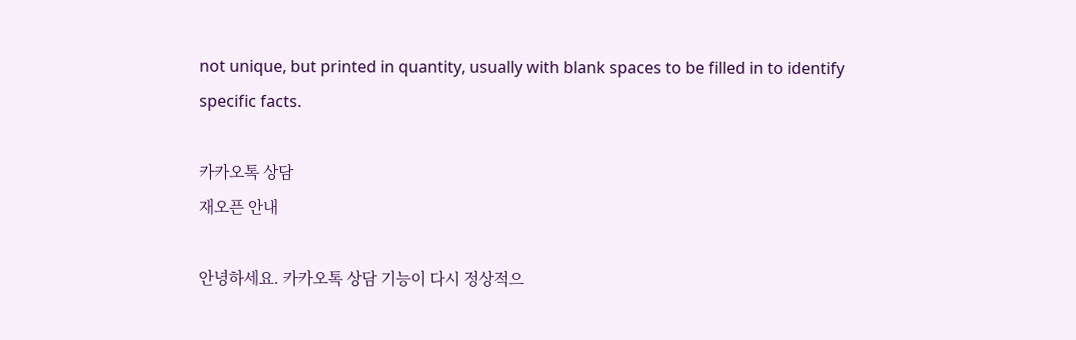not unique, but printed in quantity, usually with blank spaces to be filled in to identify specific facts.

카카오톡 상담
재오픈 안내

안녕하세요. 카카오톡 상담 기능이 다시 정상적으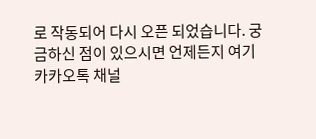로 작동되어 다시 오픈 되었습니다. 궁금하신 점이 있으시면 언제든지 여기 카카오톡 채널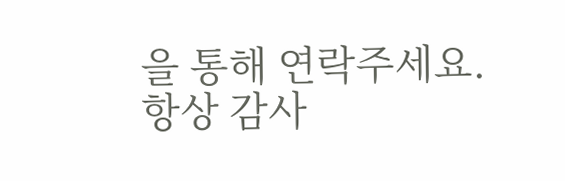을 통해 연락주세요. 항상 감사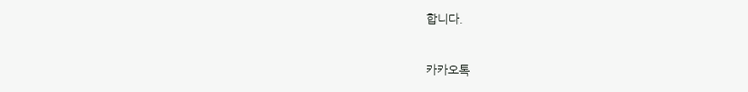합니다.

카카오톡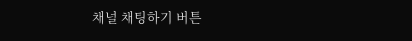채널 채팅하기 버튼